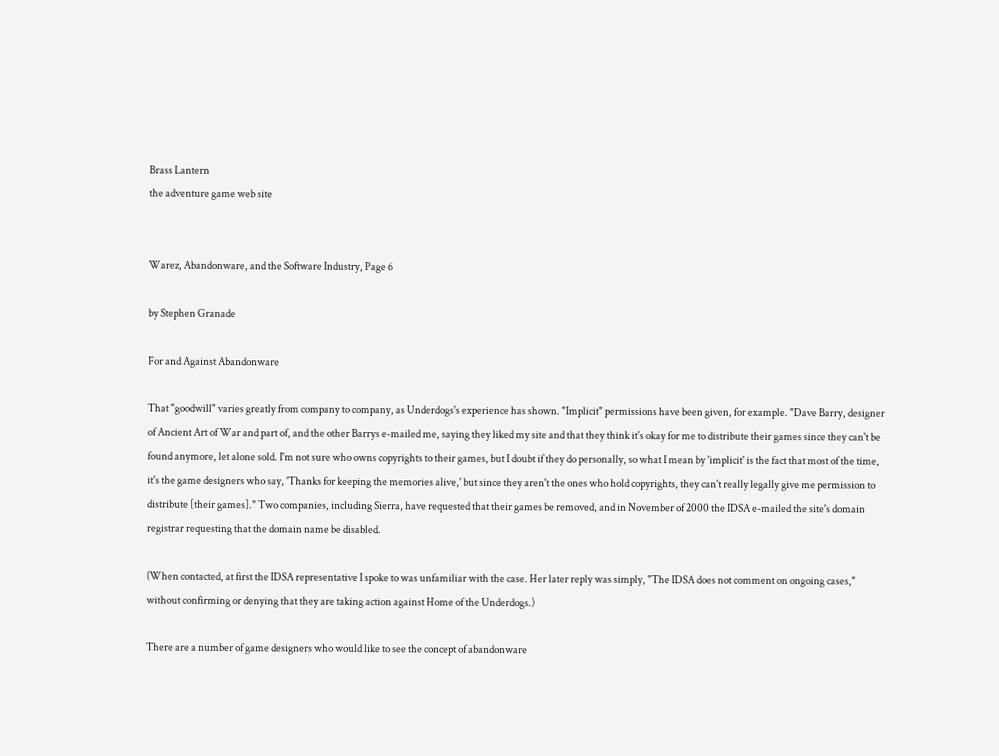Brass Lantern
the adventure game web site


Warez, Abandonware, and the Software Industry, Page 6

by Stephen Granade

For and Against Abandonware

That "goodwill" varies greatly from company to company, as Underdogs's experience has shown. "Implicit" permissions have been given, for example. "Dave Barry, designer of Ancient Art of War and part of, and the other Barrys e-mailed me, saying they liked my site and that they think it's okay for me to distribute their games since they can't be found anymore, let alone sold. I'm not sure who owns copyrights to their games, but I doubt if they do personally, so what I mean by 'implicit' is the fact that most of the time, it's the game designers who say, 'Thanks for keeping the memories alive,' but since they aren't the ones who hold copyrights, they can't really legally give me permission to distribute [their games]." Two companies, including Sierra, have requested that their games be removed, and in November of 2000 the IDSA e-mailed the site's domain registrar requesting that the domain name be disabled.

(When contacted, at first the IDSA representative I spoke to was unfamiliar with the case. Her later reply was simply, "The IDSA does not comment on ongoing cases," without confirming or denying that they are taking action against Home of the Underdogs.)

There are a number of game designers who would like to see the concept of abandonware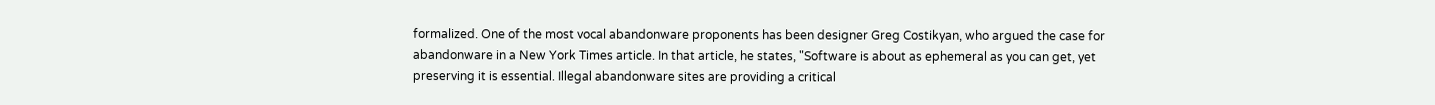formalized. One of the most vocal abandonware proponents has been designer Greg Costikyan, who argued the case for abandonware in a New York Times article. In that article, he states, "Software is about as ephemeral as you can get, yet preserving it is essential. Illegal abandonware sites are providing a critical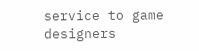service to game designers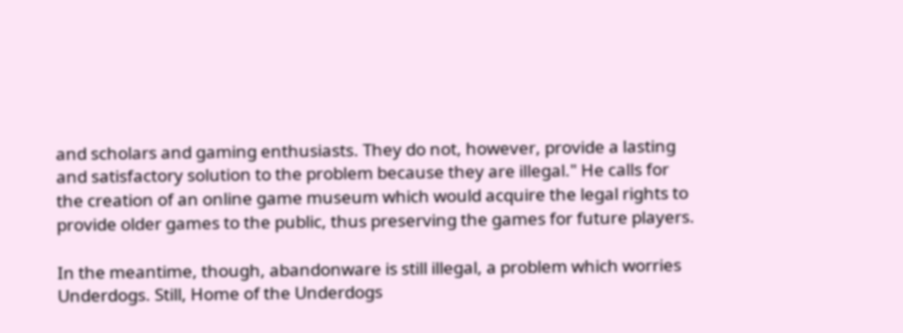and scholars and gaming enthusiasts. They do not, however, provide a lasting and satisfactory solution to the problem because they are illegal." He calls for the creation of an online game museum which would acquire the legal rights to provide older games to the public, thus preserving the games for future players.

In the meantime, though, abandonware is still illegal, a problem which worries Underdogs. Still, Home of the Underdogs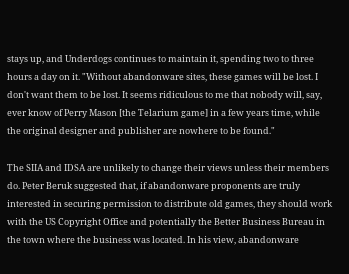stays up, and Underdogs continues to maintain it, spending two to three hours a day on it. "Without abandonware sites, these games will be lost. I don't want them to be lost. It seems ridiculous to me that nobody will, say, ever know of Perry Mason [the Telarium game] in a few years time, while the original designer and publisher are nowhere to be found."

The SIIA and IDSA are unlikely to change their views unless their members do. Peter Beruk suggested that, if abandonware proponents are truly interested in securing permission to distribute old games, they should work with the US Copyright Office and potentially the Better Business Bureau in the town where the business was located. In his view, abandonware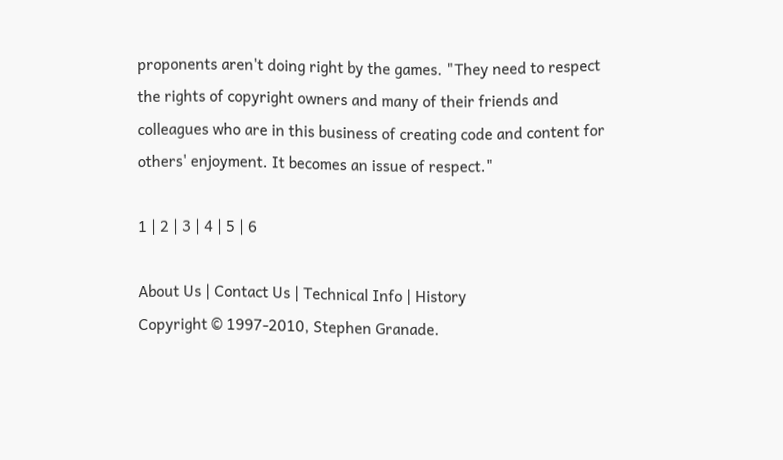proponents aren't doing right by the games. "They need to respect the rights of copyright owners and many of their friends and colleagues who are in this business of creating code and content for others' enjoyment. It becomes an issue of respect."

1 | 2 | 3 | 4 | 5 | 6

About Us | Contact Us | Technical Info | History
Copyright © 1997-2010, Stephen Granade.